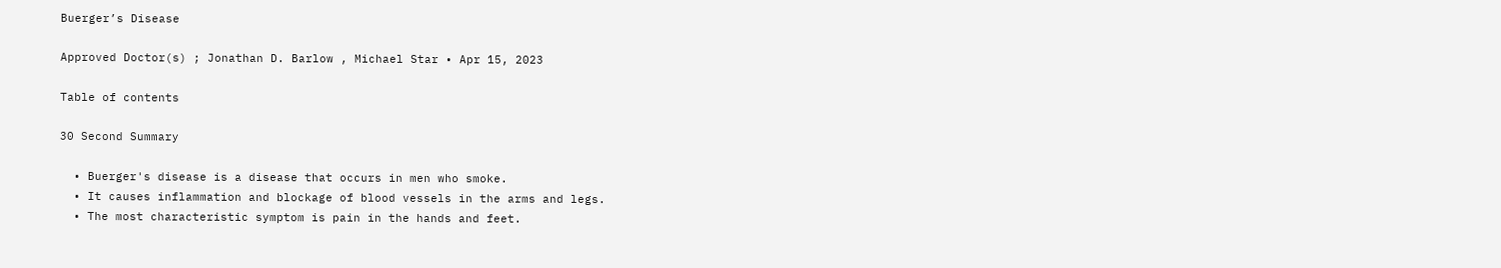Buerger’s Disease

Approved Doctor(s) ; Jonathan D. Barlow , Michael Star • Apr 15, 2023

Table of contents

30 Second Summary

  • Buerger's disease is a disease that occurs in men who smoke.
  • It causes inflammation and blockage of blood vessels in the arms and legs.
  • The most characteristic symptom is pain in the hands and feet.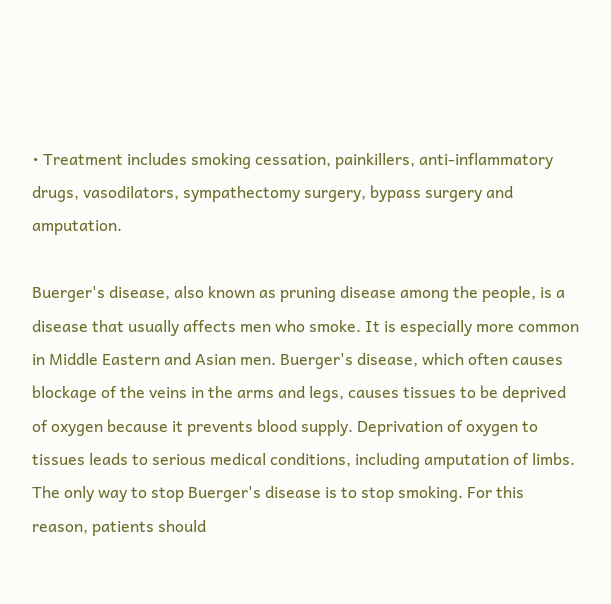• Treatment includes smoking cessation, painkillers, anti-inflammatory drugs, vasodilators, sympathectomy surgery, bypass surgery and amputation.

Buerger's disease, also known as pruning disease among the people, is a disease that usually affects men who smoke. It is especially more common in Middle Eastern and Asian men. Buerger's disease, which often causes blockage of the veins in the arms and legs, causes tissues to be deprived of oxygen because it prevents blood supply. Deprivation of oxygen to tissues leads to serious medical conditions, including amputation of limbs. The only way to stop Buerger's disease is to stop smoking. For this reason, patients should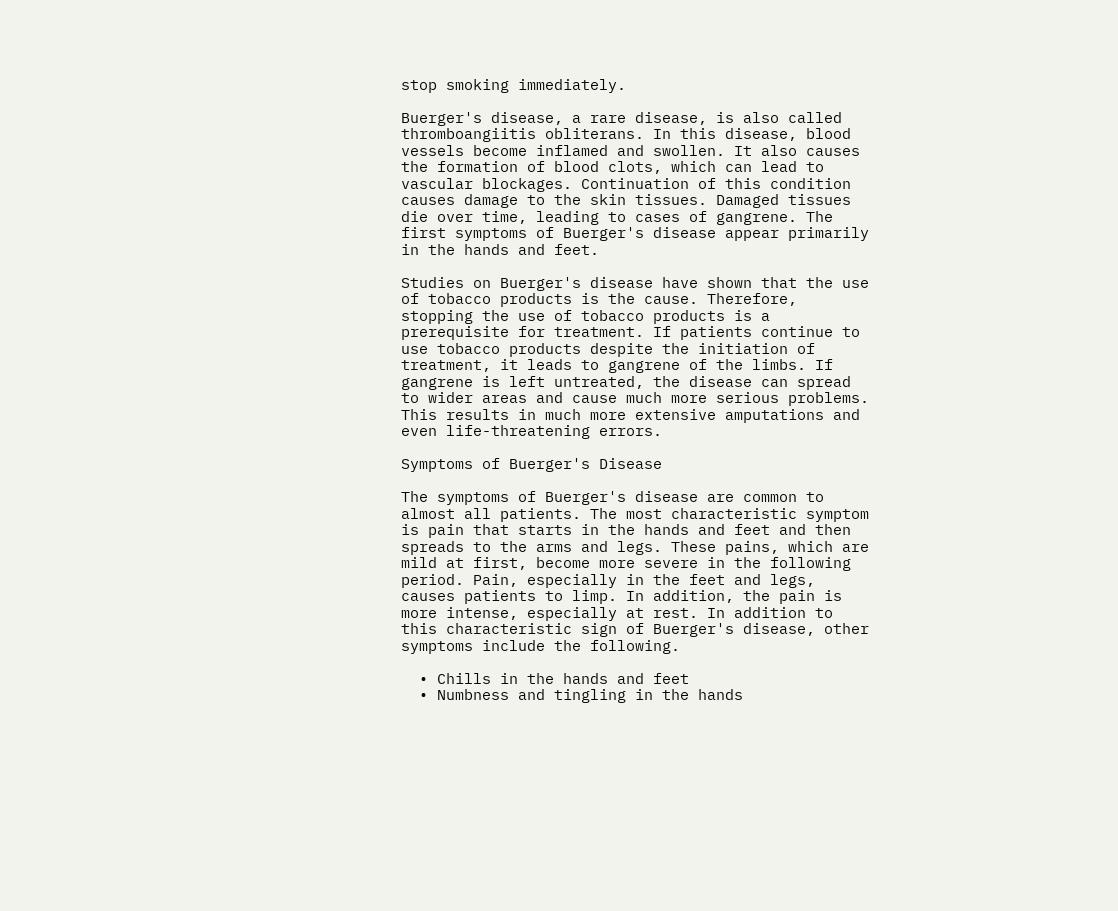stop smoking immediately.

Buerger's disease, a rare disease, is also called thromboangiitis obliterans. In this disease, blood vessels become inflamed and swollen. It also causes the formation of blood clots, which can lead to vascular blockages. Continuation of this condition causes damage to the skin tissues. Damaged tissues die over time, leading to cases of gangrene. The first symptoms of Buerger's disease appear primarily in the hands and feet.

Studies on Buerger's disease have shown that the use of tobacco products is the cause. Therefore, stopping the use of tobacco products is a prerequisite for treatment. If patients continue to use tobacco products despite the initiation of treatment, it leads to gangrene of the limbs. If gangrene is left untreated, the disease can spread to wider areas and cause much more serious problems. This results in much more extensive amputations and even life-threatening errors.

Symptoms of Buerger's Disease

The symptoms of Buerger's disease are common to almost all patients. The most characteristic symptom is pain that starts in the hands and feet and then spreads to the arms and legs. These pains, which are mild at first, become more severe in the following period. Pain, especially in the feet and legs, causes patients to limp. In addition, the pain is more intense, especially at rest. In addition to this characteristic sign of Buerger's disease, other symptoms include the following.

  • Chills in the hands and feet
  • Numbness and tingling in the hands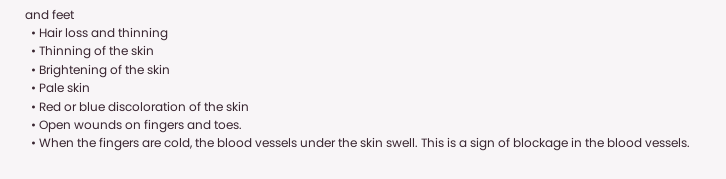and feet
  • Hair loss and thinning
  • Thinning of the skin
  • Brightening of the skin
  • Pale skin
  • Red or blue discoloration of the skin
  • Open wounds on fingers and toes.
  • When the fingers are cold, the blood vessels under the skin swell. This is a sign of blockage in the blood vessels.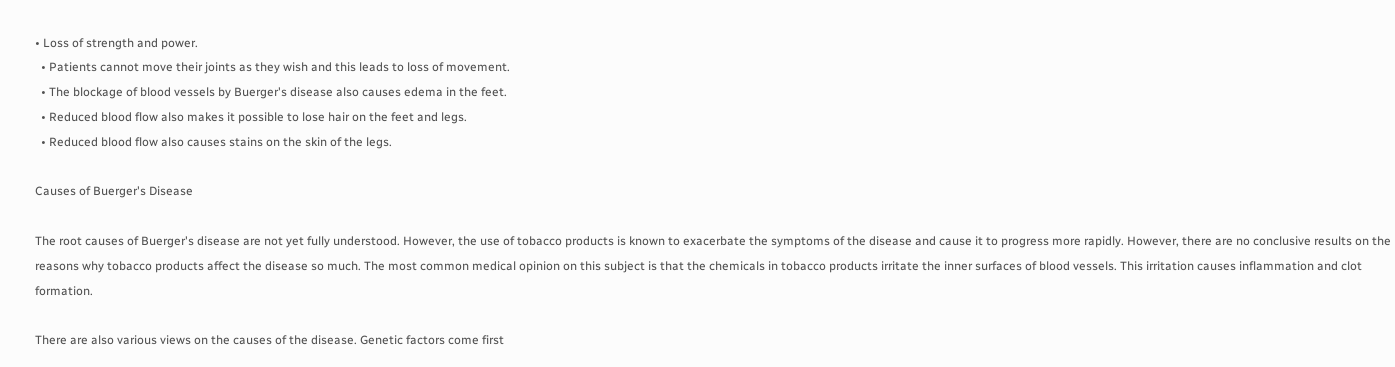• Loss of strength and power.
  • Patients cannot move their joints as they wish and this leads to loss of movement.
  • The blockage of blood vessels by Buerger's disease also causes edema in the feet.
  • Reduced blood flow also makes it possible to lose hair on the feet and legs.
  • Reduced blood flow also causes stains on the skin of the legs.

Causes of Buerger's Disease

The root causes of Buerger's disease are not yet fully understood. However, the use of tobacco products is known to exacerbate the symptoms of the disease and cause it to progress more rapidly. However, there are no conclusive results on the reasons why tobacco products affect the disease so much. The most common medical opinion on this subject is that the chemicals in tobacco products irritate the inner surfaces of blood vessels. This irritation causes inflammation and clot formation.

There are also various views on the causes of the disease. Genetic factors come first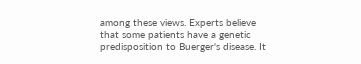among these views. Experts believe that some patients have a genetic predisposition to Buerger's disease. It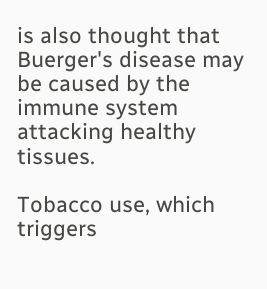is also thought that Buerger's disease may be caused by the immune system attacking healthy tissues.

Tobacco use, which triggers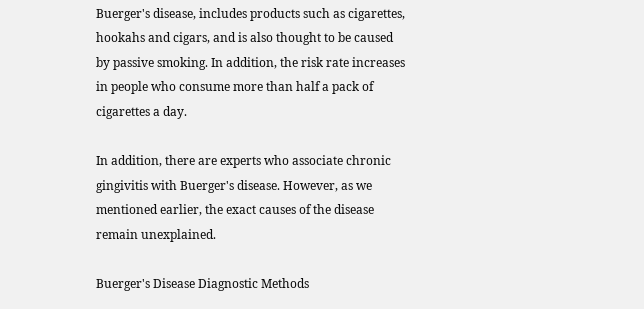Buerger's disease, includes products such as cigarettes, hookahs and cigars, and is also thought to be caused by passive smoking. In addition, the risk rate increases in people who consume more than half a pack of cigarettes a day.

In addition, there are experts who associate chronic gingivitis with Buerger's disease. However, as we mentioned earlier, the exact causes of the disease remain unexplained.

Buerger's Disease Diagnostic Methods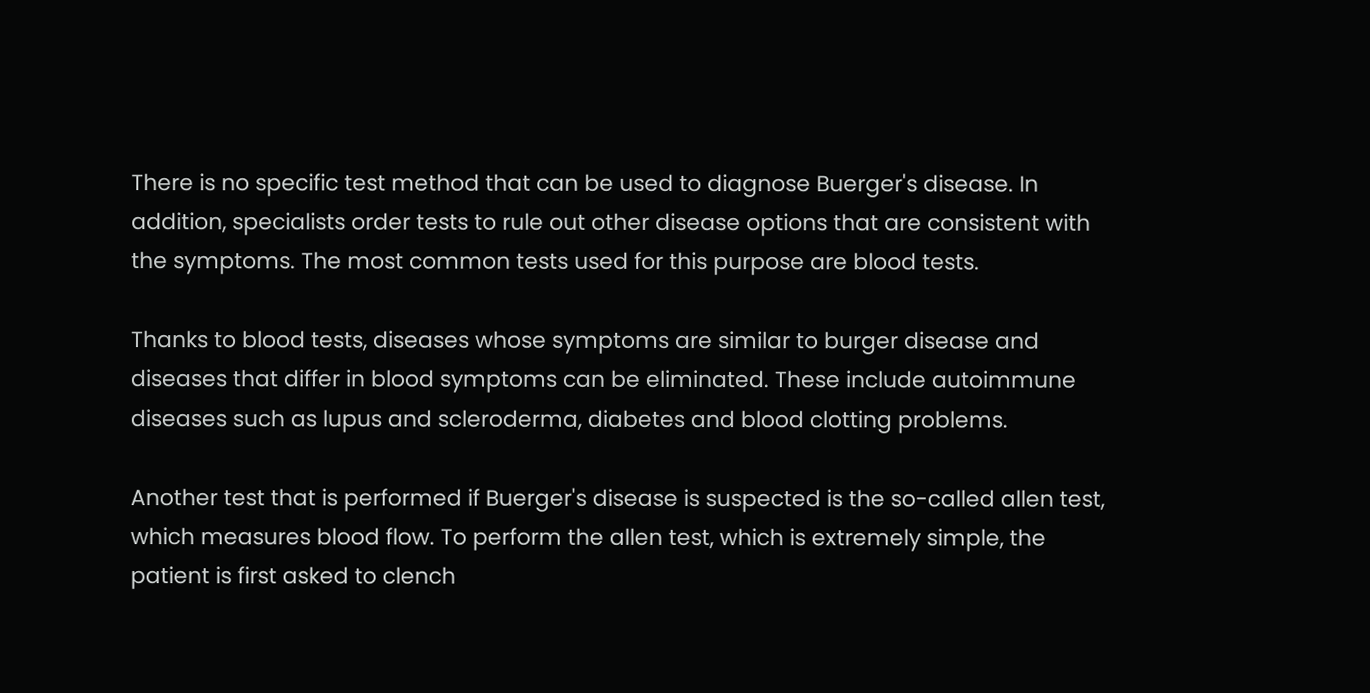There is no specific test method that can be used to diagnose Buerger's disease. In addition, specialists order tests to rule out other disease options that are consistent with the symptoms. The most common tests used for this purpose are blood tests.

Thanks to blood tests, diseases whose symptoms are similar to burger disease and diseases that differ in blood symptoms can be eliminated. These include autoimmune diseases such as lupus and scleroderma, diabetes and blood clotting problems.

Another test that is performed if Buerger's disease is suspected is the so-called allen test, which measures blood flow. To perform the allen test, which is extremely simple, the patient is first asked to clench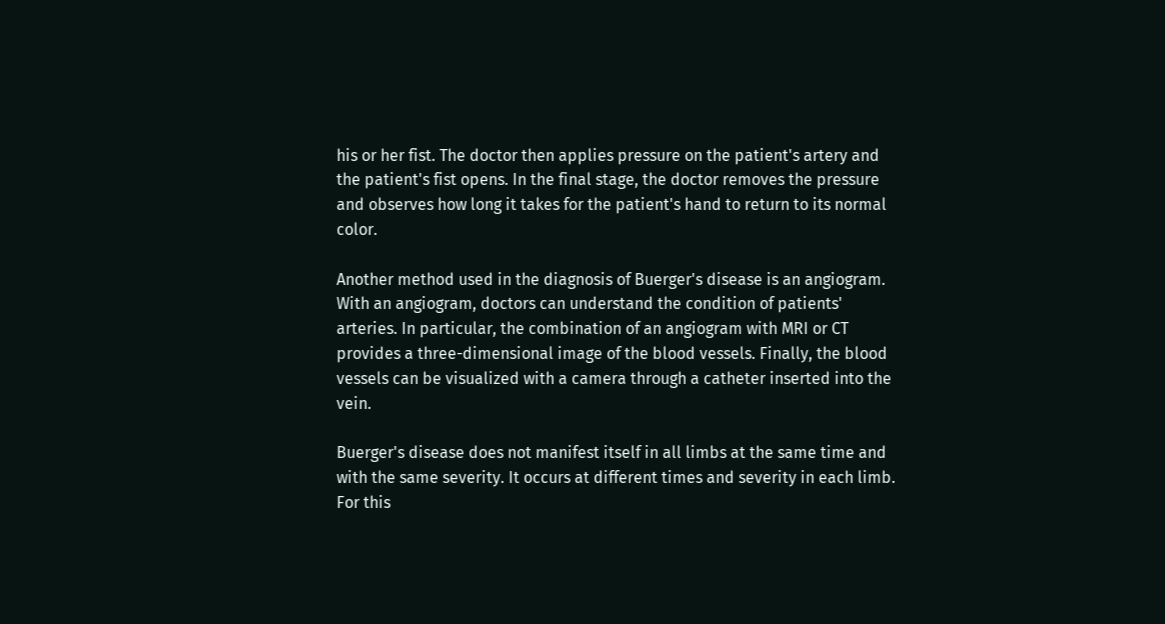his or her fist. The doctor then applies pressure on the patient's artery and the patient's fist opens. In the final stage, the doctor removes the pressure and observes how long it takes for the patient's hand to return to its normal color.

Another method used in the diagnosis of Buerger's disease is an angiogram. With an angiogram, doctors can understand the condition of patients' arteries. In particular, the combination of an angiogram with MRI or CT provides a three-dimensional image of the blood vessels. Finally, the blood vessels can be visualized with a camera through a catheter inserted into the vein.

Buerger's disease does not manifest itself in all limbs at the same time and with the same severity. It occurs at different times and severity in each limb. For this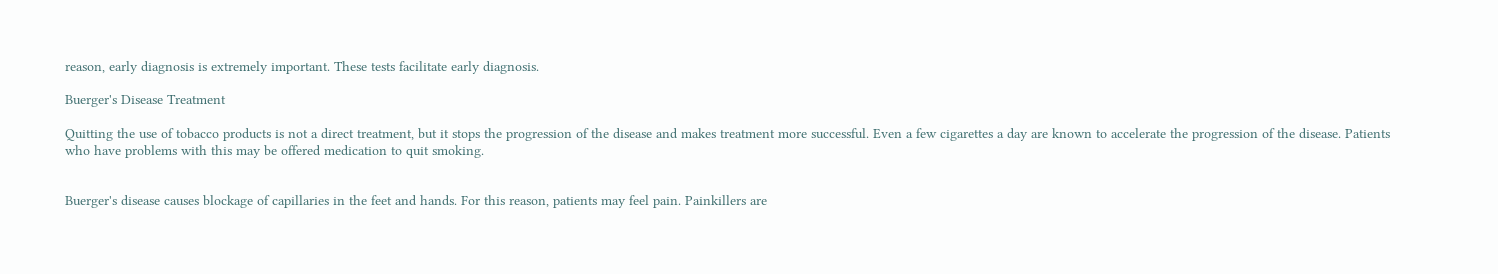reason, early diagnosis is extremely important. These tests facilitate early diagnosis.

Buerger's Disease Treatment

Quitting the use of tobacco products is not a direct treatment, but it stops the progression of the disease and makes treatment more successful. Even a few cigarettes a day are known to accelerate the progression of the disease. Patients who have problems with this may be offered medication to quit smoking.


Buerger's disease causes blockage of capillaries in the feet and hands. For this reason, patients may feel pain. Painkillers are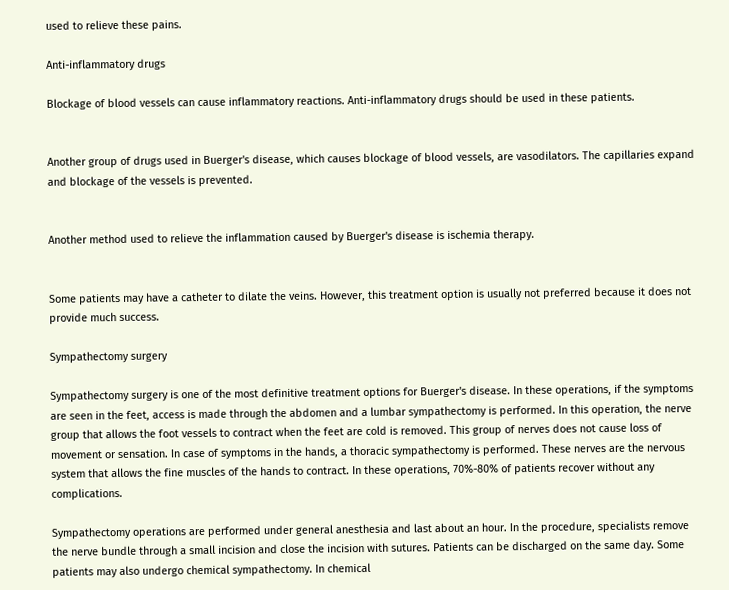used to relieve these pains.

Anti-inflammatory drugs

Blockage of blood vessels can cause inflammatory reactions. Anti-inflammatory drugs should be used in these patients.


Another group of drugs used in Buerger's disease, which causes blockage of blood vessels, are vasodilators. The capillaries expand and blockage of the vessels is prevented.


Another method used to relieve the inflammation caused by Buerger's disease is ischemia therapy.


Some patients may have a catheter to dilate the veins. However, this treatment option is usually not preferred because it does not provide much success.

Sympathectomy surgery

Sympathectomy surgery is one of the most definitive treatment options for Buerger's disease. In these operations, if the symptoms are seen in the feet, access is made through the abdomen and a lumbar sympathectomy is performed. In this operation, the nerve group that allows the foot vessels to contract when the feet are cold is removed. This group of nerves does not cause loss of movement or sensation. In case of symptoms in the hands, a thoracic sympathectomy is performed. These nerves are the nervous system that allows the fine muscles of the hands to contract. In these operations, 70%-80% of patients recover without any complications.

Sympathectomy operations are performed under general anesthesia and last about an hour. In the procedure, specialists remove the nerve bundle through a small incision and close the incision with sutures. Patients can be discharged on the same day. Some patients may also undergo chemical sympathectomy. In chemical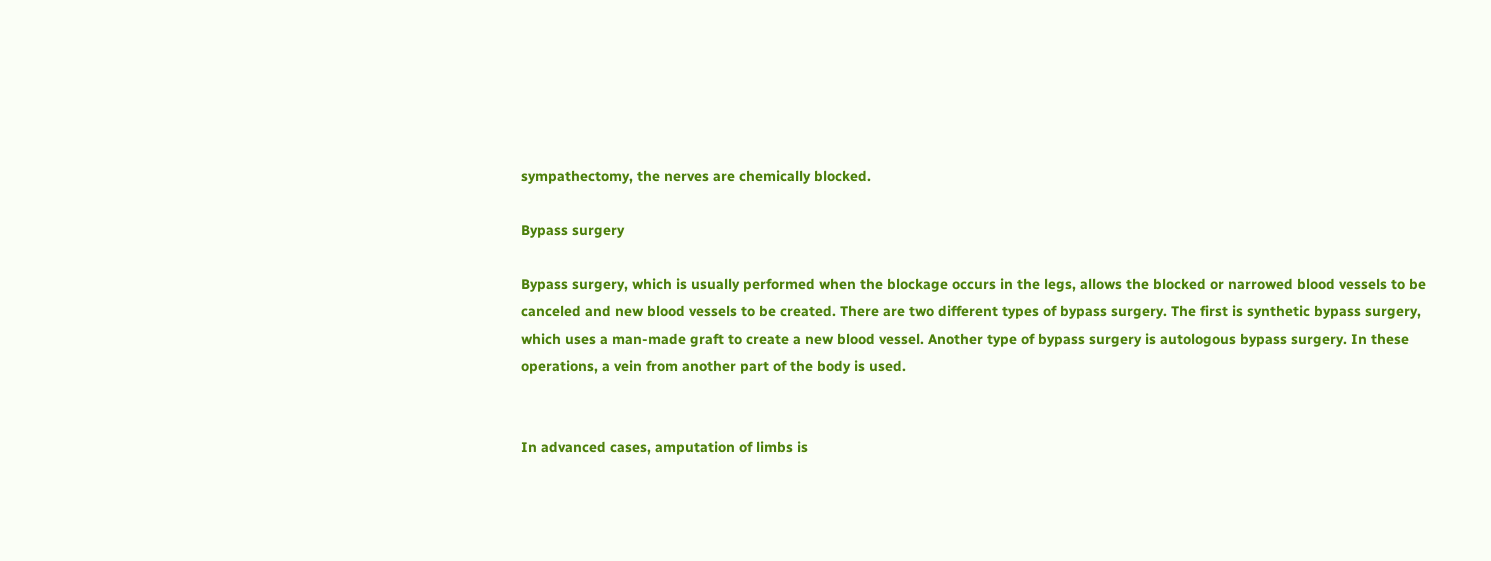sympathectomy, the nerves are chemically blocked.

Bypass surgery

Bypass surgery, which is usually performed when the blockage occurs in the legs, allows the blocked or narrowed blood vessels to be canceled and new blood vessels to be created. There are two different types of bypass surgery. The first is synthetic bypass surgery, which uses a man-made graft to create a new blood vessel. Another type of bypass surgery is autologous bypass surgery. In these operations, a vein from another part of the body is used.


In advanced cases, amputation of limbs is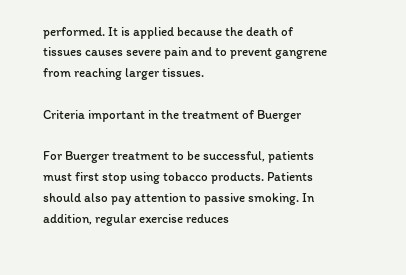performed. It is applied because the death of tissues causes severe pain and to prevent gangrene from reaching larger tissues.

Criteria important in the treatment of Buerger

For Buerger treatment to be successful, patients must first stop using tobacco products. Patients should also pay attention to passive smoking. In addition, regular exercise reduces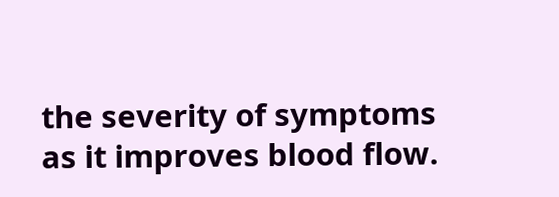the severity of symptoms as it improves blood flow.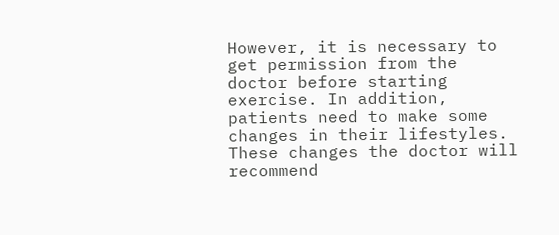However, it is necessary to get permission from the doctor before starting exercise. In addition, patients need to make some changes in their lifestyles. These changes the doctor will recommend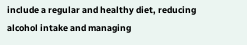include a regular and healthy diet, reducing alcohol intake and managing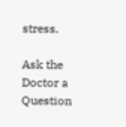stress.

Ask the Doctor a Question